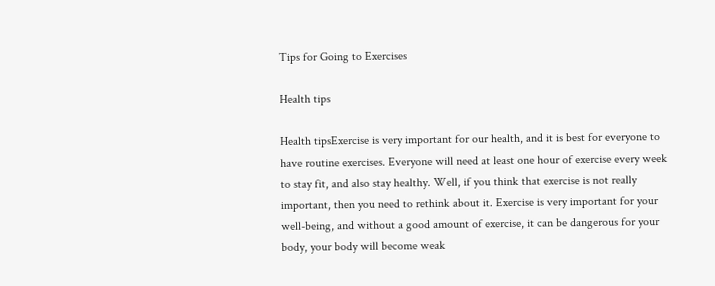Tips for Going to Exercises

Health tips

Health tipsExercise is very important for our health, and it is best for everyone to have routine exercises. Everyone will need at least one hour of exercise every week to stay fit, and also stay healthy. Well, if you think that exercise is not really important, then you need to rethink about it. Exercise is very important for your well-being, and without a good amount of exercise, it can be dangerous for your body, your body will become weak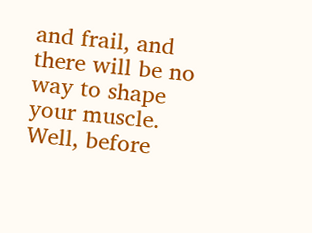and frail, and there will be no way to shape your muscle. Well, before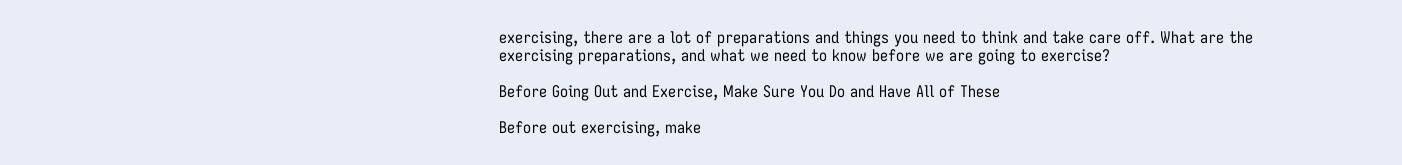exercising, there are a lot of preparations and things you need to think and take care off. What are the exercising preparations, and what we need to know before we are going to exercise?

Before Going Out and Exercise, Make Sure You Do and Have All of These

Before out exercising, make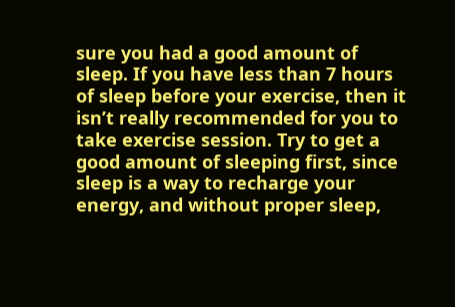sure you had a good amount of sleep. If you have less than 7 hours of sleep before your exercise, then it isn’t really recommended for you to take exercise session. Try to get a good amount of sleeping first, since sleep is a way to recharge your energy, and without proper sleep,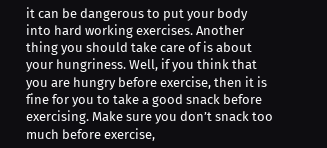it can be dangerous to put your body into hard working exercises. Another thing you should take care of is about your hungriness. Well, if you think that you are hungry before exercise, then it is fine for you to take a good snack before exercising. Make sure you don’t snack too much before exercise,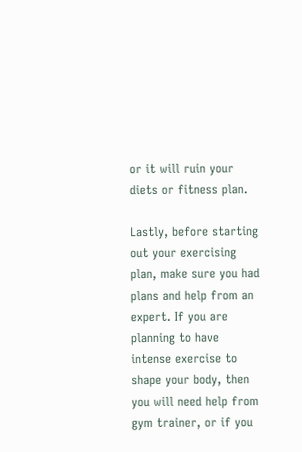or it will ruin your diets or fitness plan.

Lastly, before starting out your exercising plan, make sure you had plans and help from an expert. If you are planning to have intense exercise to shape your body, then you will need help from gym trainer, or if you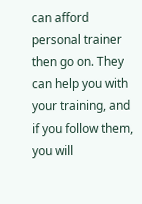can afford personal trainer then go on. They can help you with your training, and if you follow them, you will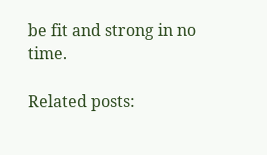be fit and strong in no time.

Related posts: